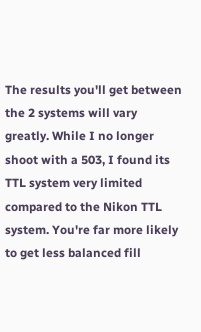The results you'll get between the 2 systems will vary greatly. While I no longer shoot with a 503, I found its TTL system very limited compared to the Nikon TTL system. You're far more likely to get less balanced fill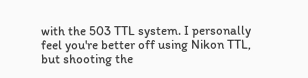with the 503 TTL system. I personally feel you're better off using Nikon TTL, but shooting the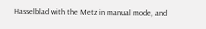Hasselblad with the Metz in manual mode, and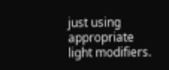just using appropriate light modifiers.